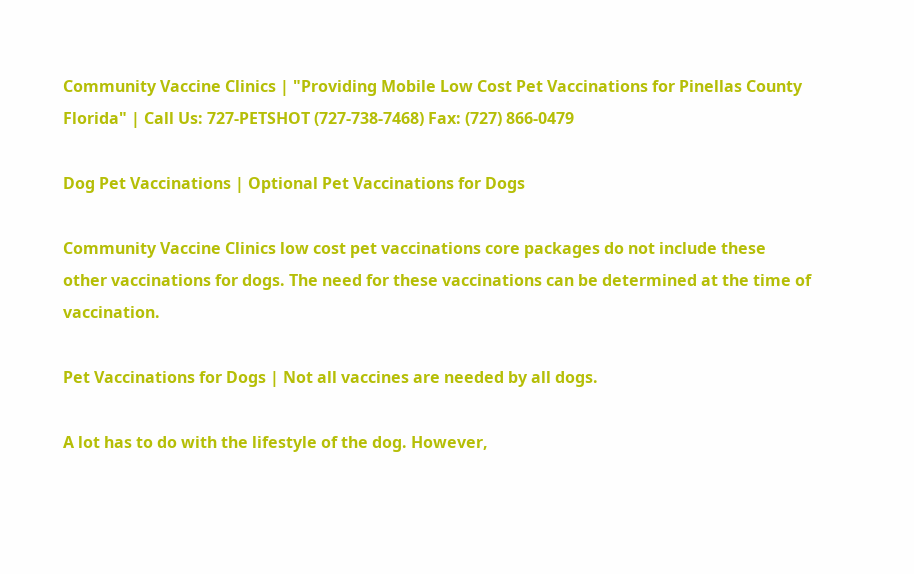Community Vaccine Clinics | "Providing Mobile Low Cost Pet Vaccinations for Pinellas County Florida" | Call Us: 727-PETSHOT (727-738-7468) Fax: (727) 866-0479

Dog Pet Vaccinations | Optional Pet Vaccinations for Dogs

Community Vaccine Clinics low cost pet vaccinations core packages do not include these other vaccinations for dogs. The need for these vaccinations can be determined at the time of vaccination.

Pet Vaccinations for Dogs | Not all vaccines are needed by all dogs.

A lot has to do with the lifestyle of the dog. However,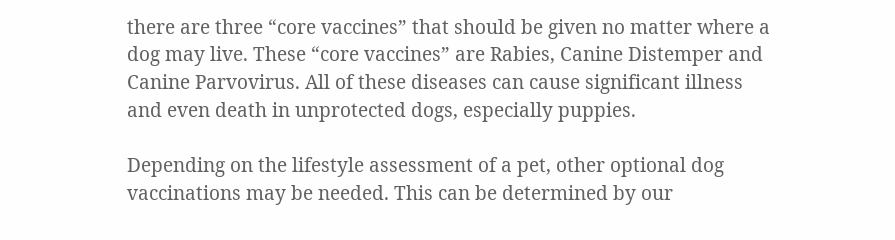there are three “core vaccines” that should be given no matter where a dog may live. These “core vaccines” are Rabies, Canine Distemper and Canine Parvovirus. All of these diseases can cause significant illness and even death in unprotected dogs, especially puppies.

Depending on the lifestyle assessment of a pet, other optional dog vaccinations may be needed. This can be determined by our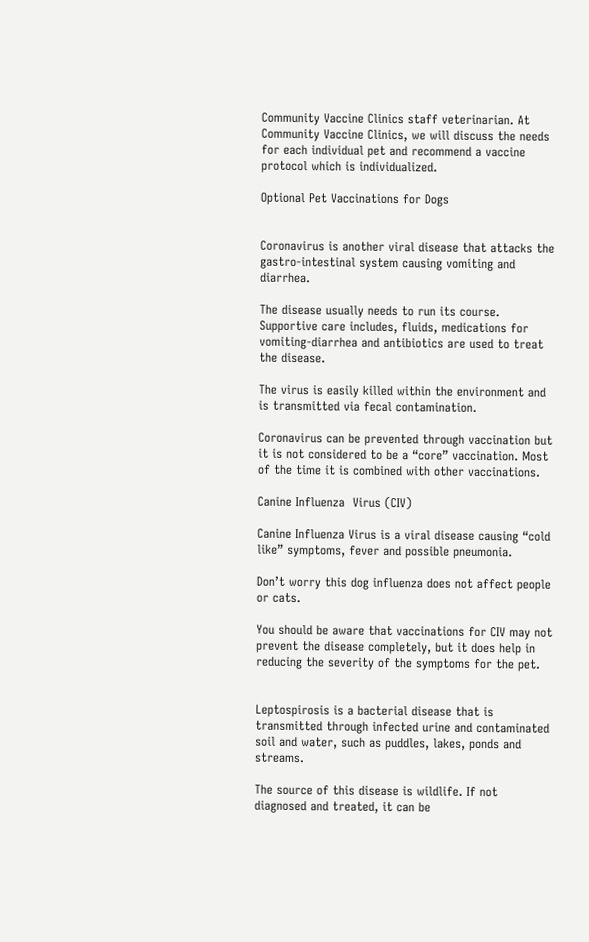Community Vaccine Clinics staff veterinarian. At Community Vaccine Clinics, we will discuss the needs for each individual pet and recommend a vaccine protocol which is individualized.

Optional Pet Vaccinations for Dogs


Coronavirus is another viral disease that attacks the gastro-intestinal system causing vomiting and diarrhea.

The disease usually needs to run its course. Supportive care includes, fluids, medications for vomiting-diarrhea and antibiotics are used to treat the disease.

The virus is easily killed within the environment and is transmitted via fecal contamination.

Coronavirus can be prevented through vaccination but it is not considered to be a “core” vaccination. Most of the time it is combined with other vaccinations.

Canine Influenza  Virus (CIV)

Canine Influenza Virus is a viral disease causing “cold like” symptoms, fever and possible pneumonia.

Don’t worry this dog influenza does not affect people or cats.

You should be aware that vaccinations for CIV may not prevent the disease completely, but it does help in reducing the severity of the symptoms for the pet.


Leptospirosis is a bacterial disease that is transmitted through infected urine and contaminated soil and water, such as puddles, lakes, ponds and streams.

The source of this disease is wildlife. If not diagnosed and treated, it can be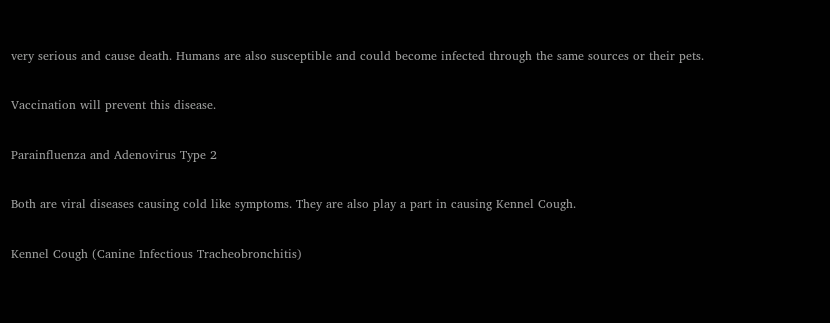very serious and cause death. Humans are also susceptible and could become infected through the same sources or their pets.

Vaccination will prevent this disease.

Parainfluenza and Adenovirus Type 2

Both are viral diseases causing cold like symptoms. They are also play a part in causing Kennel Cough.

Kennel Cough (Canine Infectious Tracheobronchitis)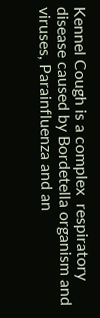Kennel Cough is a complex  respiratory disease caused by Bordetella organism and viruses, Parainfluenza and an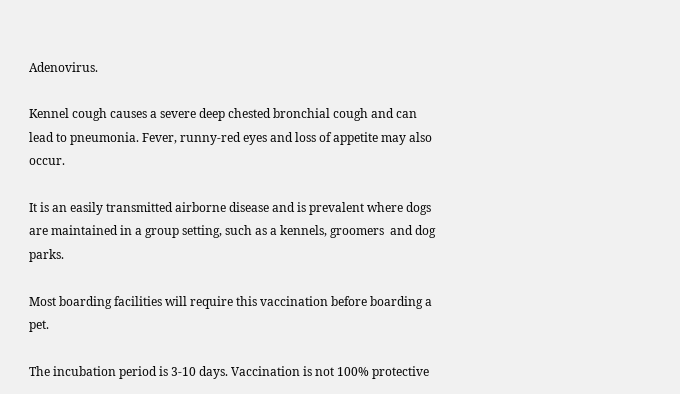Adenovirus.

Kennel cough causes a severe deep chested bronchial cough and can lead to pneumonia. Fever, runny-red eyes and loss of appetite may also occur.

It is an easily transmitted airborne disease and is prevalent where dogs are maintained in a group setting, such as a kennels, groomers  and dog parks.

Most boarding facilities will require this vaccination before boarding a pet.

The incubation period is 3-10 days. Vaccination is not 100% protective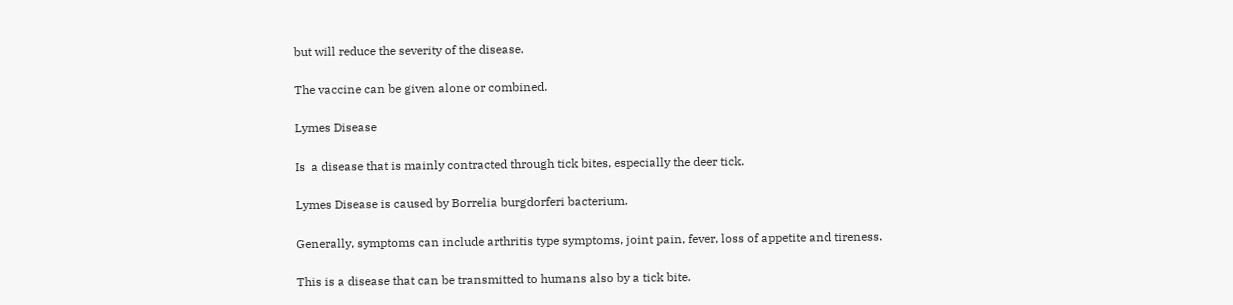but will reduce the severity of the disease.

The vaccine can be given alone or combined.

Lymes Disease

Is  a disease that is mainly contracted through tick bites, especially the deer tick.

Lymes Disease is caused by Borrelia burgdorferi bacterium.

Generally, symptoms can include arthritis type symptoms, joint pain, fever, loss of appetite and tireness.

This is a disease that can be transmitted to humans also by a tick bite.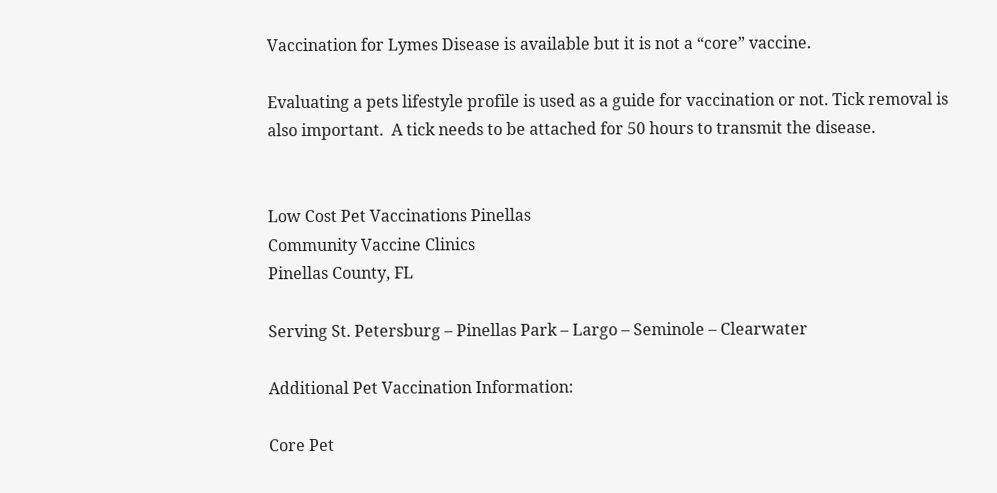Vaccination for Lymes Disease is available but it is not a “core” vaccine.

Evaluating a pets lifestyle profile is used as a guide for vaccination or not. Tick removal is also important.  A tick needs to be attached for 50 hours to transmit the disease.


Low Cost Pet Vaccinations Pinellas
Community Vaccine Clinics
Pinellas County, FL

Serving St. Petersburg – Pinellas Park – Largo – Seminole – Clearwater

Additional Pet Vaccination Information:

Core Pet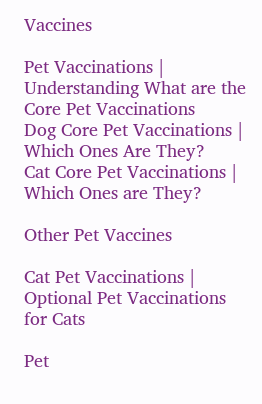Vaccines

Pet Vaccinations | Understanding What are the Core Pet Vaccinations
Dog Core Pet Vaccinations | Which Ones Are They?
Cat Core Pet Vaccinations | Which Ones are They?

Other Pet Vaccines

Cat Pet Vaccinations | Optional Pet Vaccinations for Cats

Pet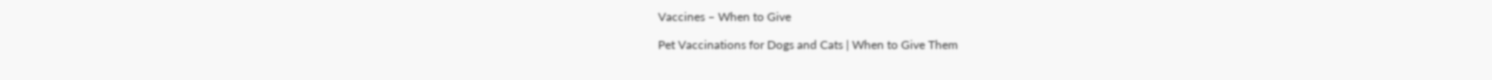Vaccines – When to Give

Pet Vaccinations for Dogs and Cats | When to Give Them